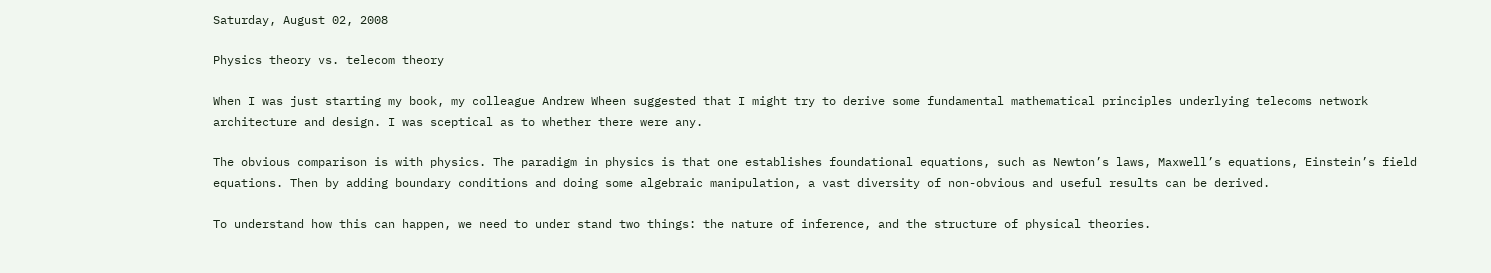Saturday, August 02, 2008

Physics theory vs. telecom theory

When I was just starting my book, my colleague Andrew Wheen suggested that I might try to derive some fundamental mathematical principles underlying telecoms network architecture and design. I was sceptical as to whether there were any.

The obvious comparison is with physics. The paradigm in physics is that one establishes foundational equations, such as Newton’s laws, Maxwell’s equations, Einstein’s field equations. Then by adding boundary conditions and doing some algebraic manipulation, a vast diversity of non-obvious and useful results can be derived.

To understand how this can happen, we need to under stand two things: the nature of inference, and the structure of physical theories.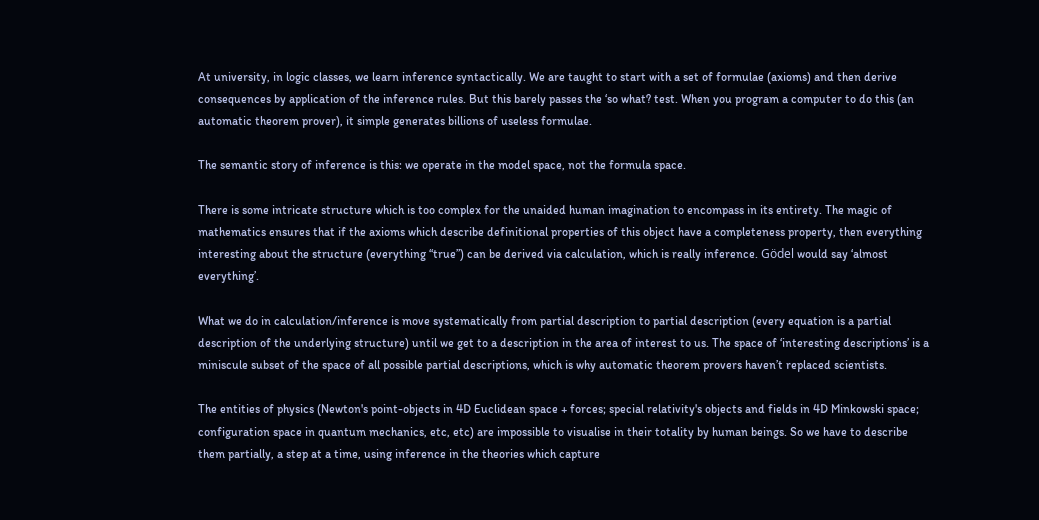At university, in logic classes, we learn inference syntactically. We are taught to start with a set of formulae (axioms) and then derive consequences by application of the inference rules. But this barely passes the ‘so what? test. When you program a computer to do this (an automatic theorem prover), it simple generates billions of useless formulae.

The semantic story of inference is this: we operate in the model space, not the formula space.

There is some intricate structure which is too complex for the unaided human imagination to encompass in its entirety. The magic of mathematics ensures that if the axioms which describe definitional properties of this object have a completeness property, then everything interesting about the structure (everything “true”) can be derived via calculation, which is really inference. Gödel would say ‘almost everything’.

What we do in calculation/inference is move systematically from partial description to partial description (every equation is a partial description of the underlying structure) until we get to a description in the area of interest to us. The space of ‘interesting descriptions’ is a miniscule subset of the space of all possible partial descriptions, which is why automatic theorem provers haven’t replaced scientists.

The entities of physics (Newton's point-objects in 4D Euclidean space + forces; special relativity's objects and fields in 4D Minkowski space; configuration space in quantum mechanics, etc, etc) are impossible to visualise in their totality by human beings. So we have to describe them partially, a step at a time, using inference in the theories which capture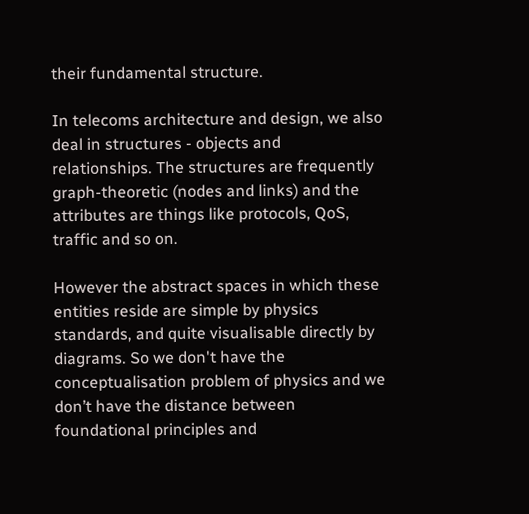their fundamental structure.

In telecoms architecture and design, we also deal in structures - objects and relationships. The structures are frequently graph-theoretic (nodes and links) and the attributes are things like protocols, QoS, traffic and so on.

However the abstract spaces in which these entities reside are simple by physics standards, and quite visualisable directly by diagrams. So we don't have the conceptualisation problem of physics and we don’t have the distance between foundational principles and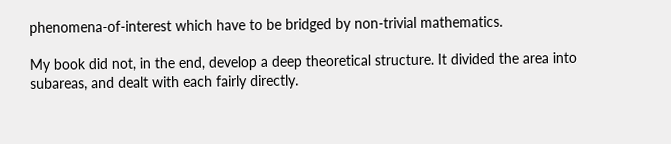phenomena-of-interest which have to be bridged by non-trivial mathematics.

My book did not, in the end, develop a deep theoretical structure. It divided the area into subareas, and dealt with each fairly directly.